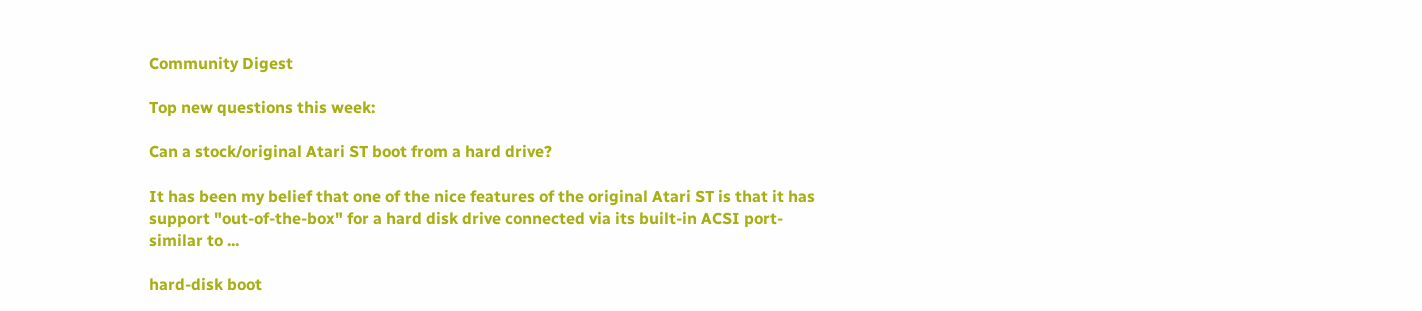Community Digest

Top new questions this week:

Can a stock/original Atari ST boot from a hard drive?

It has been my belief that one of the nice features of the original Atari ST is that it has support "out-of-the-box" for a hard disk drive connected via its built-in ACSI port- similar to ...

hard-disk boot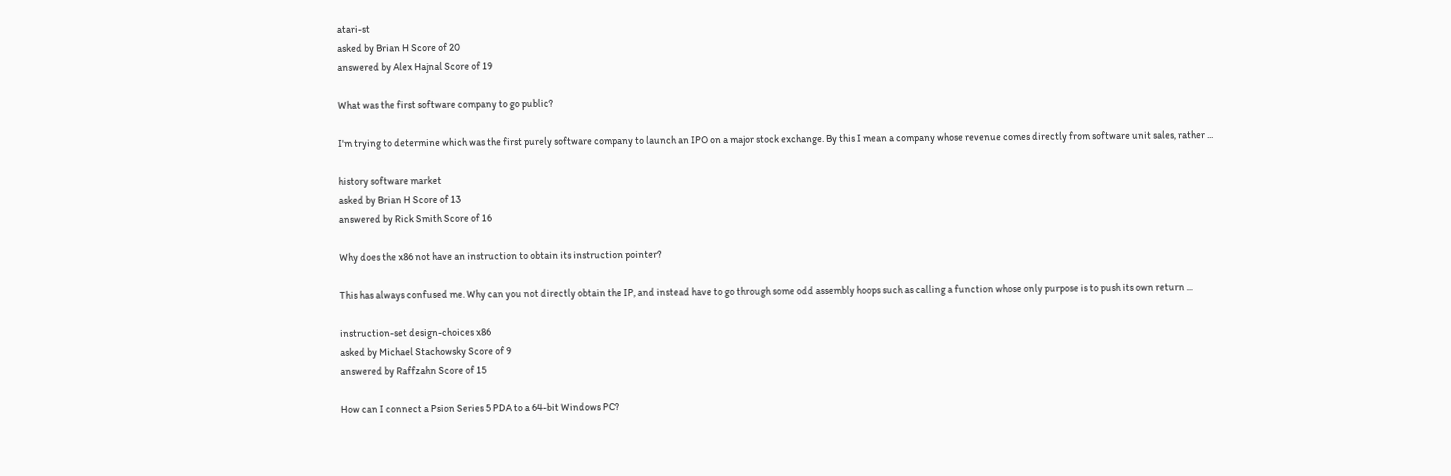atari-st
asked by Brian H Score of 20
answered by Alex Hajnal Score of 19

What was the first software company to go public?

I'm trying to determine which was the first purely software company to launch an IPO on a major stock exchange. By this I mean a company whose revenue comes directly from software unit sales, rather ...

history software market
asked by Brian H Score of 13
answered by Rick Smith Score of 16

Why does the x86 not have an instruction to obtain its instruction pointer?

This has always confused me. Why can you not directly obtain the IP, and instead have to go through some odd assembly hoops such as calling a function whose only purpose is to push its own return ...

instruction-set design-choices x86
asked by Michael Stachowsky Score of 9
answered by Raffzahn Score of 15

How can I connect a Psion Series 5 PDA to a 64-bit Windows PC?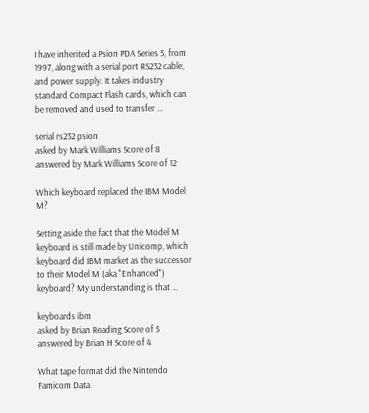I have inherited a Psion PDA Series 5, from 1997, along with a serial port RS232 cable, and power supply. It takes industry standard Compact Flash cards, which can be removed and used to transfer ...

serial rs232 psion
asked by Mark Williams Score of 8
answered by Mark Williams Score of 12

Which keyboard replaced the IBM Model M?

Setting aside the fact that the Model M keyboard is still made by Unicomp, which keyboard did IBM market as the successor to their Model M (aka "Enhanced") keyboard? My understanding is that ...

keyboards ibm
asked by Brian Reading Score of 5
answered by Brian H Score of 4

What tape format did the Nintendo Famicom Data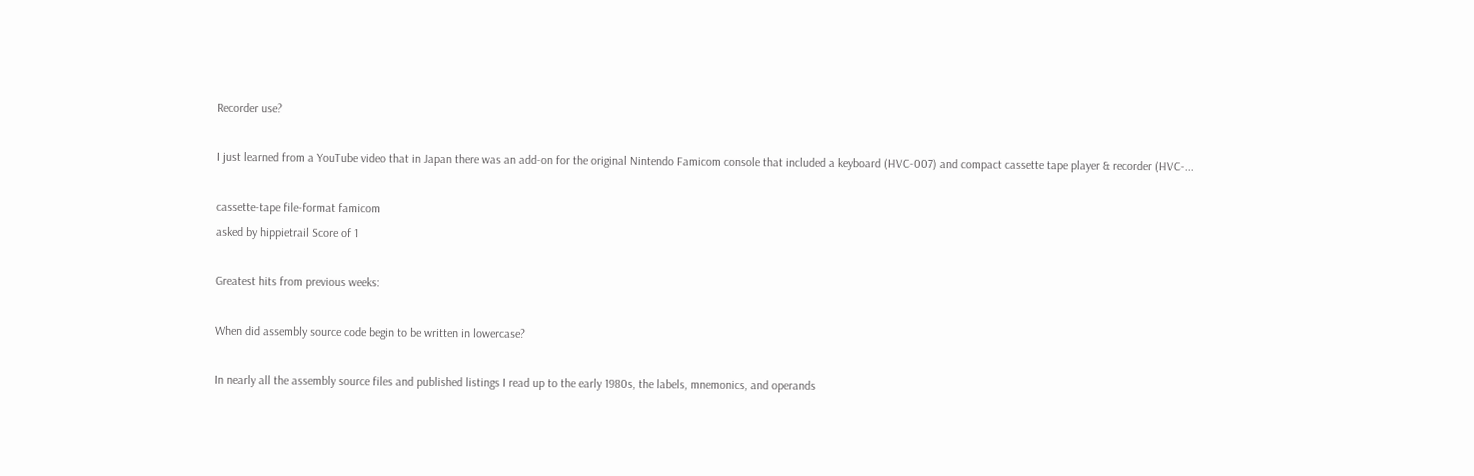Recorder use?

I just learned from a YouTube video that in Japan there was an add-on for the original Nintendo Famicom console that included a keyboard (HVC-007) and compact cassette tape player & recorder (HVC-...

cassette-tape file-format famicom
asked by hippietrail Score of 1

Greatest hits from previous weeks:

When did assembly source code begin to be written in lowercase?

In nearly all the assembly source files and published listings I read up to the early 1980s, the labels, mnemonics, and operands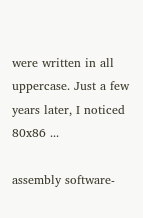were written in all uppercase. Just a few years later, I noticed 80x86 ...

assembly software-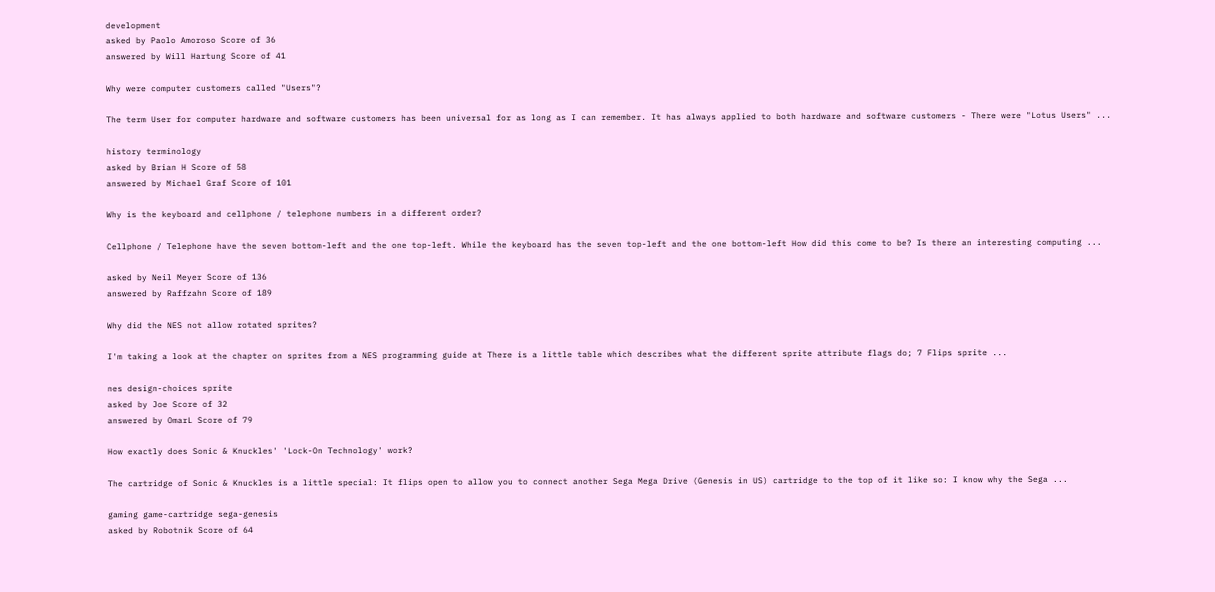development
asked by Paolo Amoroso Score of 36
answered by Will Hartung Score of 41

Why were computer customers called "Users"?

The term User for computer hardware and software customers has been universal for as long as I can remember. It has always applied to both hardware and software customers - There were "Lotus Users" ...

history terminology
asked by Brian H Score of 58
answered by Michael Graf Score of 101

Why is the keyboard and cellphone / telephone numbers in a different order?

Cellphone / Telephone have the seven bottom-left and the one top-left. While the keyboard has the seven top-left and the one bottom-left How did this come to be? Is there an interesting computing ...

asked by Neil Meyer Score of 136
answered by Raffzahn Score of 189

Why did the NES not allow rotated sprites?

I'm taking a look at the chapter on sprites from a NES programming guide at There is a little table which describes what the different sprite attribute flags do; 7 Flips sprite ...

nes design-choices sprite
asked by Joe Score of 32
answered by OmarL Score of 79

How exactly does Sonic & Knuckles' 'Lock-On Technology' work?

The cartridge of Sonic & Knuckles is a little special: It flips open to allow you to connect another Sega Mega Drive (Genesis in US) cartridge to the top of it like so: I know why the Sega ...

gaming game-cartridge sega-genesis
asked by Robotnik Score of 64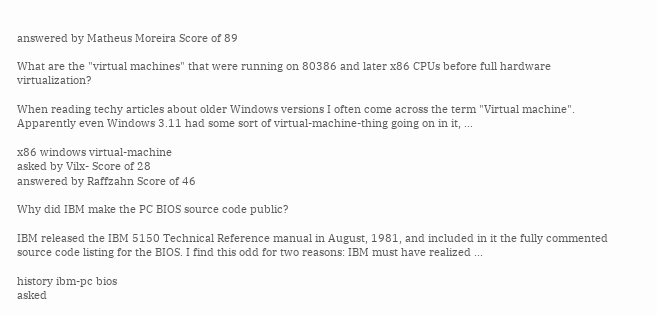answered by Matheus Moreira Score of 89

What are the "virtual machines" that were running on 80386 and later x86 CPUs before full hardware virtualization?

When reading techy articles about older Windows versions I often come across the term "Virtual machine". Apparently even Windows 3.11 had some sort of virtual-machine-thing going on in it, ...

x86 windows virtual-machine
asked by Vilx- Score of 28
answered by Raffzahn Score of 46

Why did IBM make the PC BIOS source code public?

IBM released the IBM 5150 Technical Reference manual in August, 1981, and included in it the fully commented source code listing for the BIOS. I find this odd for two reasons: IBM must have realized ...

history ibm-pc bios
asked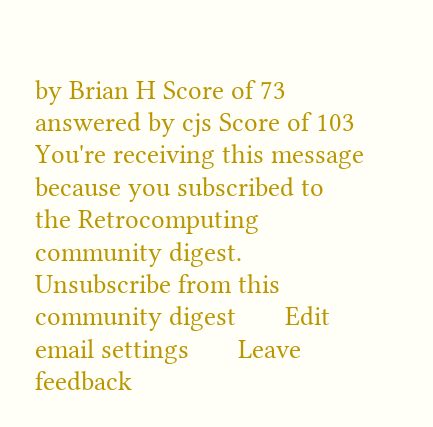by Brian H Score of 73
answered by cjs Score of 103
You're receiving this message because you subscribed to the Retrocomputing community digest.
Unsubscribe from this community digest       Edit email settings       Leave feedback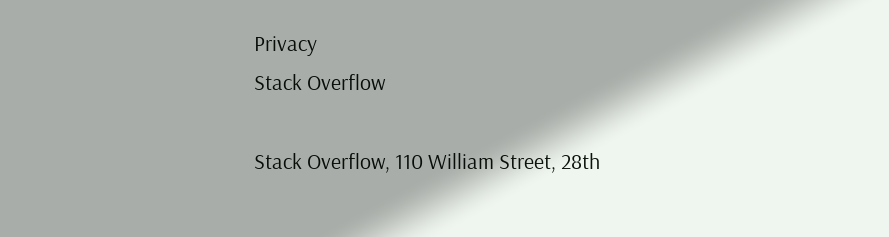Privacy
Stack Overflow

Stack Overflow, 110 William Street, 28th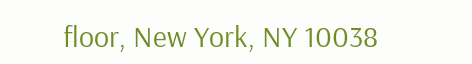floor, New York, NY 10038